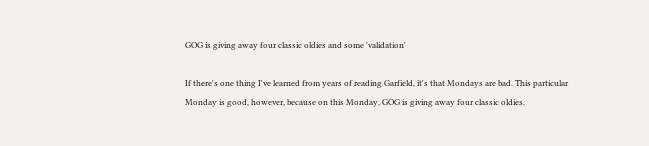GOG is giving away four classic oldies and some 'validation'

If there's one thing I've learned from years of reading Garfield, it's that Mondays are bad. This particular Monday is good, however, because on this Monday, GOG is giving away four classic oldies.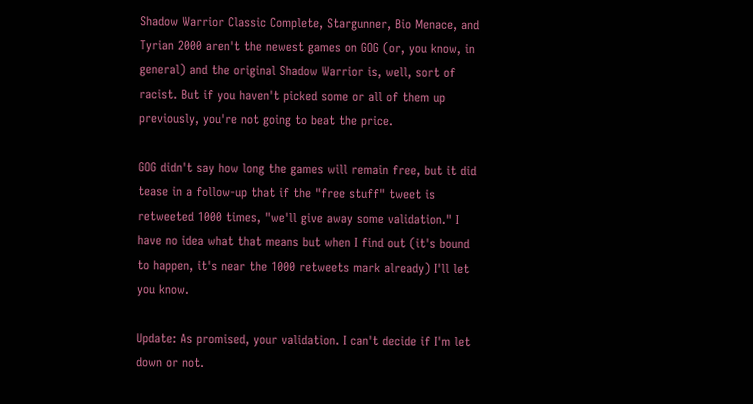Shadow Warrior Classic Complete, Stargunner, Bio Menace, and Tyrian 2000 aren't the newest games on GOG (or, you know, in general) and the original Shadow Warrior is, well, sort of racist. But if you haven't picked some or all of them up previously, you're not going to beat the price.

GOG didn't say how long the games will remain free, but it did tease in a follow-up that if the "free stuff" tweet is retweeted 1000 times, "we'll give away some validation." I have no idea what that means but when I find out (it's bound to happen, it's near the 1000 retweets mark already) I'll let you know.

Update: As promised, your validation. I can't decide if I'm let down or not.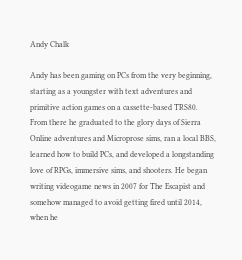Andy Chalk

Andy has been gaming on PCs from the very beginning, starting as a youngster with text adventures and primitive action games on a cassette-based TRS80. From there he graduated to the glory days of Sierra Online adventures and Microprose sims, ran a local BBS, learned how to build PCs, and developed a longstanding love of RPGs, immersive sims, and shooters. He began writing videogame news in 2007 for The Escapist and somehow managed to avoid getting fired until 2014, when he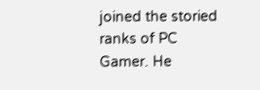joined the storied ranks of PC Gamer. He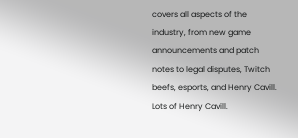covers all aspects of the industry, from new game announcements and patch notes to legal disputes, Twitch beefs, esports, and Henry Cavill. Lots of Henry Cavill.